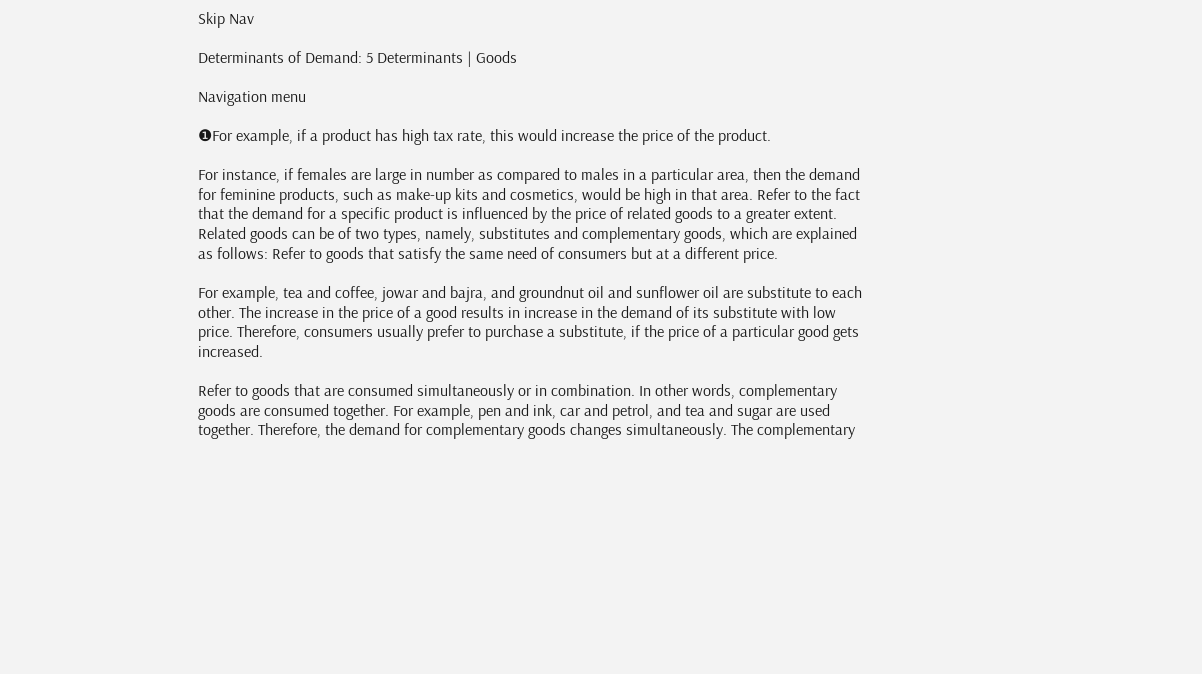Skip Nav

Determinants of Demand: 5 Determinants | Goods

Navigation menu

❶For example, if a product has high tax rate, this would increase the price of the product.

For instance, if females are large in number as compared to males in a particular area, then the demand for feminine products, such as make-up kits and cosmetics, would be high in that area. Refer to the fact that the demand for a specific product is influenced by the price of related goods to a greater extent. Related goods can be of two types, namely, substitutes and complementary goods, which are explained as follows: Refer to goods that satisfy the same need of consumers but at a different price.

For example, tea and coffee, jowar and bajra, and groundnut oil and sunflower oil are substitute to each other. The increase in the price of a good results in increase in the demand of its substitute with low price. Therefore, consumers usually prefer to purchase a substitute, if the price of a particular good gets increased.

Refer to goods that are consumed simultaneously or in combination. In other words, complementary goods are consumed together. For example, pen and ink, car and petrol, and tea and sugar are used together. Therefore, the demand for complementary goods changes simultaneously. The complementary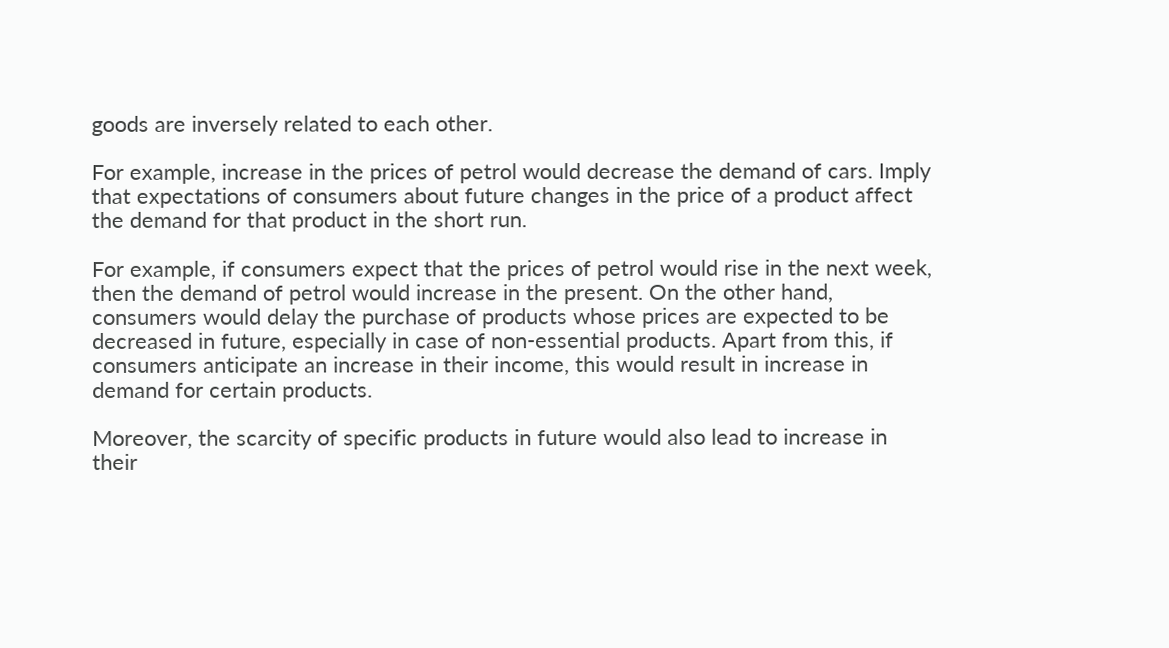goods are inversely related to each other.

For example, increase in the prices of petrol would decrease the demand of cars. Imply that expectations of consumers about future changes in the price of a product affect the demand for that product in the short run.

For example, if consumers expect that the prices of petrol would rise in the next week, then the demand of petrol would increase in the present. On the other hand, consumers would delay the purchase of products whose prices are expected to be decreased in future, especially in case of non-essential products. Apart from this, if consumers anticipate an increase in their income, this would result in increase in demand for certain products.

Moreover, the scarcity of specific products in future would also lead to increase in their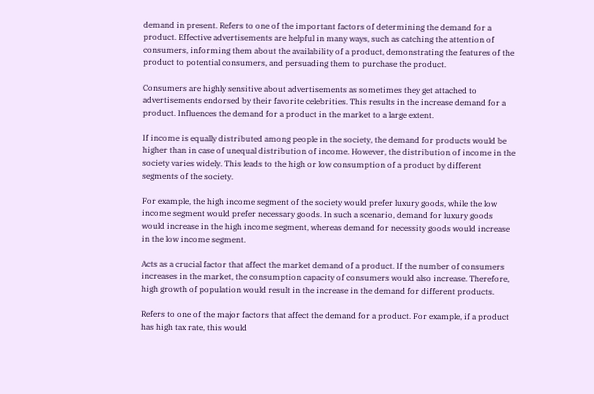demand in present. Refers to one of the important factors of determining the demand for a product. Effective advertisements are helpful in many ways, such as catching the attention of consumers, informing them about the availability of a product, demonstrating the features of the product to potential consumers, and persuading them to purchase the product.

Consumers are highly sensitive about advertisements as sometimes they get attached to advertisements endorsed by their favorite celebrities. This results in the increase demand for a product. Influences the demand for a product in the market to a large extent.

If income is equally distributed among people in the society, the demand for products would be higher than in case of unequal distribution of income. However, the distribution of income in the society varies widely. This leads to the high or low consumption of a product by different segments of the society.

For example, the high income segment of the society would prefer luxury goods, while the low income segment would prefer necessary goods. In such a scenario, demand for luxury goods would increase in the high income segment, whereas demand for necessity goods would increase in the low income segment.

Acts as a crucial factor that affect the market demand of a product. If the number of consumers increases in the market, the consumption capacity of consumers would also increase. Therefore, high growth of population would result in the increase in the demand for different products.

Refers to one of the major factors that affect the demand for a product. For example, if a product has high tax rate, this would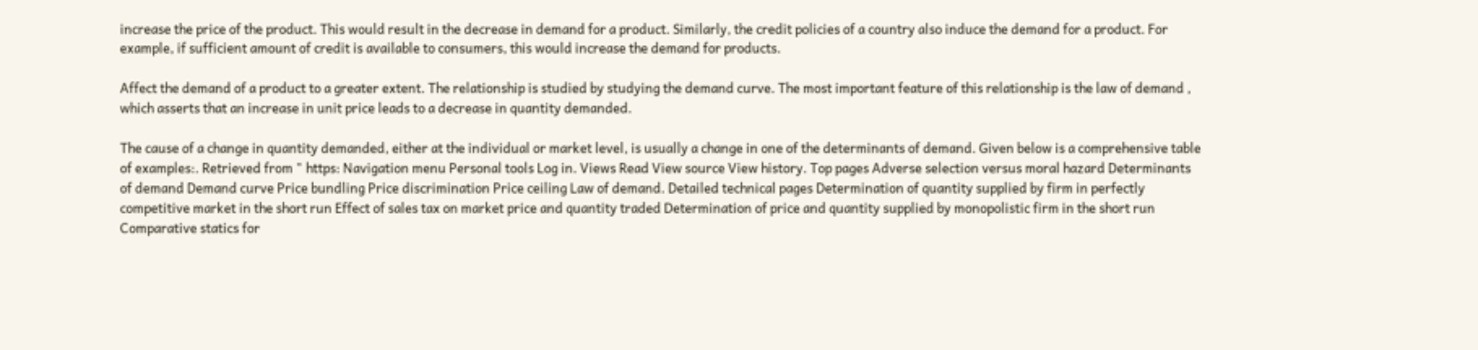increase the price of the product. This would result in the decrease in demand for a product. Similarly, the credit policies of a country also induce the demand for a product. For example, if sufficient amount of credit is available to consumers, this would increase the demand for products.

Affect the demand of a product to a greater extent. The relationship is studied by studying the demand curve. The most important feature of this relationship is the law of demand , which asserts that an increase in unit price leads to a decrease in quantity demanded.

The cause of a change in quantity demanded, either at the individual or market level, is usually a change in one of the determinants of demand. Given below is a comprehensive table of examples:. Retrieved from " https: Navigation menu Personal tools Log in. Views Read View source View history. Top pages Adverse selection versus moral hazard Determinants of demand Demand curve Price bundling Price discrimination Price ceiling Law of demand. Detailed technical pages Determination of quantity supplied by firm in perfectly competitive market in the short run Effect of sales tax on market price and quantity traded Determination of price and quantity supplied by monopolistic firm in the short run Comparative statics for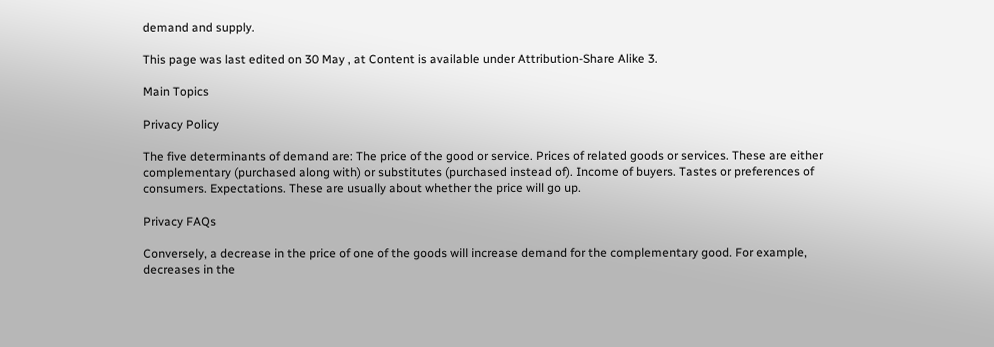demand and supply.

This page was last edited on 30 May , at Content is available under Attribution-Share Alike 3.

Main Topics

Privacy Policy

The five determinants of demand are: The price of the good or service. Prices of related goods or services. These are either complementary (purchased along with) or substitutes (purchased instead of). Income of buyers. Tastes or preferences of consumers. Expectations. These are usually about whether the price will go up.

Privacy FAQs

Conversely, a decrease in the price of one of the goods will increase demand for the complementary good. For example, decreases in the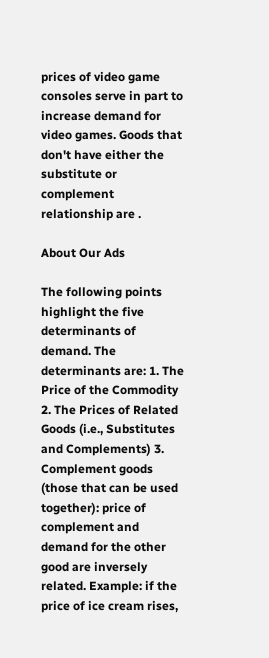prices of video game consoles serve in part to increase demand for video games. Goods that don't have either the substitute or complement relationship are .

About Our Ads

The following points highlight the five determinants of demand. The determinants are: 1. The Price of the Commodity 2. The Prices of Related Goods (i.e., Substitutes and Complements) 3. Complement goods (those that can be used together): price of complement and demand for the other good are inversely related. Example: if the price of ice cream rises,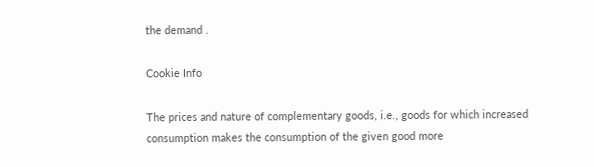the demand .

Cookie Info

The prices and nature of complementary goods, i.e., goods for which increased consumption makes the consumption of the given good more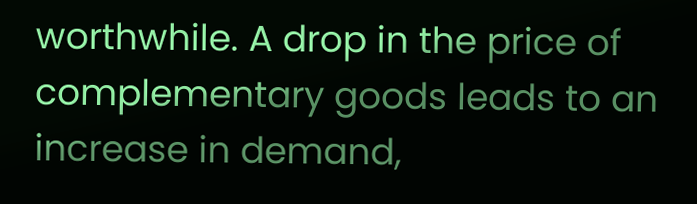worthwhile. A drop in the price of complementary goods leads to an increase in demand,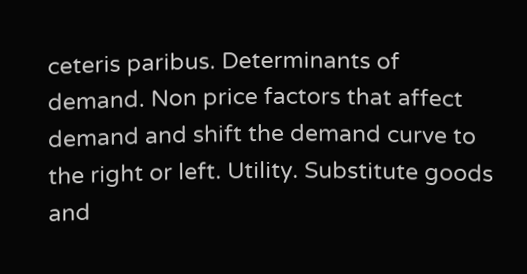ceteris paribus. Determinants of demand. Non price factors that affect demand and shift the demand curve to the right or left. Utility. Substitute goods and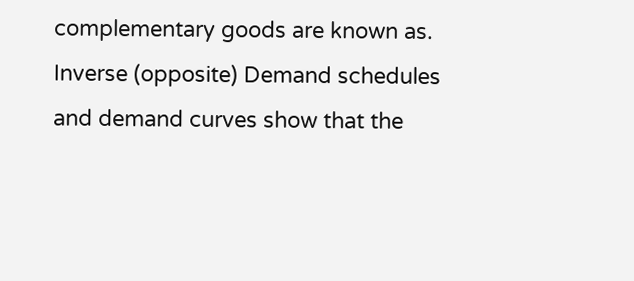complementary goods are known as. Inverse (opposite) Demand schedules and demand curves show that the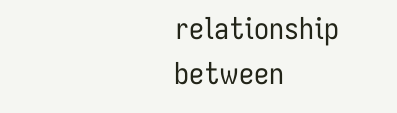relationship between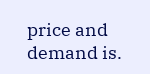price and demand is.